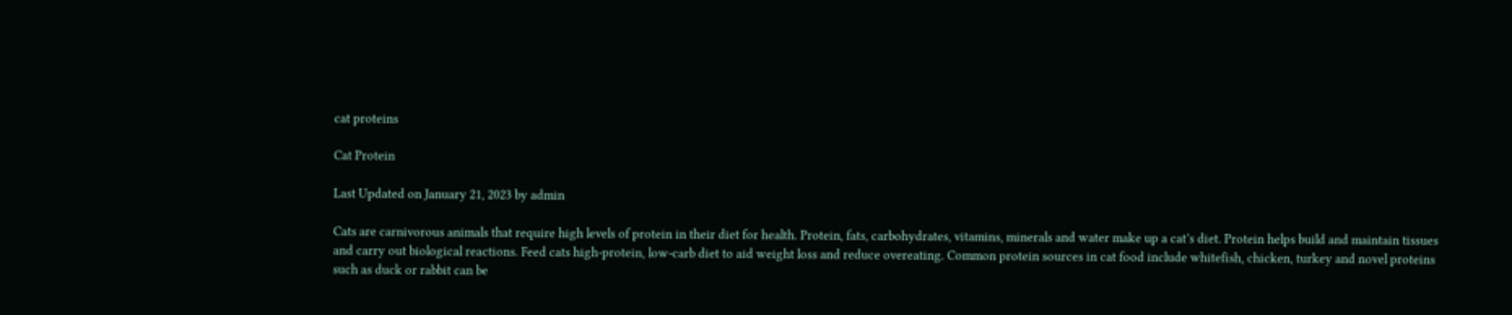cat proteins

Cat Protein

Last Updated on January 21, 2023 by admin

Cats are carnivorous animals that require high levels of protein in their diet for health. Protein, fats, carbohydrates, vitamins, minerals and water make up a cat’s diet. Protein helps build and maintain tissues and carry out biological reactions. Feed cats high-protein, low-carb diet to aid weight loss and reduce overeating. Common protein sources in cat food include whitefish, chicken, turkey and novel proteins such as duck or rabbit can be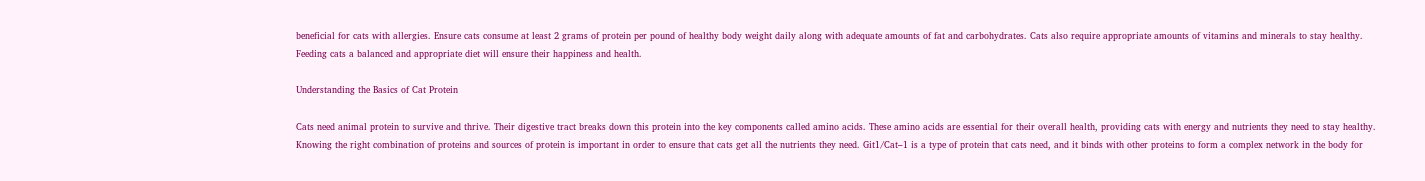beneficial for cats with allergies. Ensure cats consume at least 2 grams of protein per pound of healthy body weight daily along with adequate amounts of fat and carbohydrates. Cats also require appropriate amounts of vitamins and minerals to stay healthy. Feeding cats a balanced and appropriate diet will ensure their happiness and health.

Understanding the Basics of Cat Protein

Cats need animal protein to survive and thrive. Their digestive tract breaks down this protein into the key components called amino acids. These amino acids are essential for their overall health, providing cats with energy and nutrients they need to stay healthy. Knowing the right combination of proteins and sources of protein is important in order to ensure that cats get all the nutrients they need. Git1/Cat–1 is a type of protein that cats need, and it binds with other proteins to form a complex network in the body for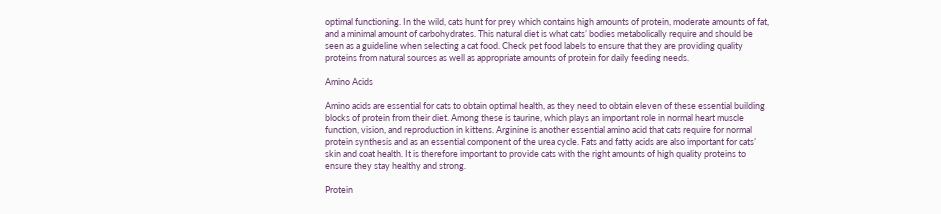optimal functioning. In the wild, cats hunt for prey which contains high amounts of protein, moderate amounts of fat, and a minimal amount of carbohydrates. This natural diet is what cats’ bodies metabolically require and should be seen as a guideline when selecting a cat food. Check pet food labels to ensure that they are providing quality proteins from natural sources as well as appropriate amounts of protein for daily feeding needs.

Amino Acids

Amino acids are essential for cats to obtain optimal health, as they need to obtain eleven of these essential building blocks of protein from their diet. Among these is taurine, which plays an important role in normal heart muscle function, vision, and reproduction in kittens. Arginine is another essential amino acid that cats require for normal protein synthesis and as an essential component of the urea cycle. Fats and fatty acids are also important for cats’ skin and coat health. It is therefore important to provide cats with the right amounts of high quality proteins to ensure they stay healthy and strong.

Protein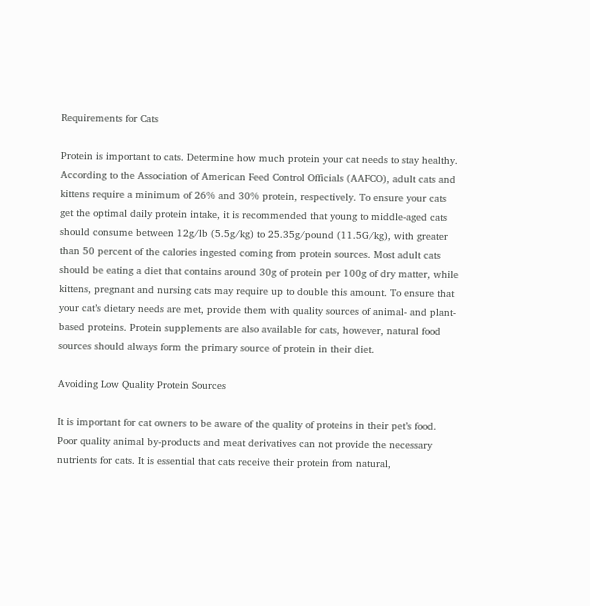Requirements for Cats

Protein is important to cats. Determine how much protein your cat needs to stay healthy. According to the Association of American Feed Control Officials (AAFCO), adult cats and kittens require a minimum of 26% and 30% protein, respectively. To ensure your cats get the optimal daily protein intake, it is recommended that young to middle-aged cats should consume between 12g/lb (5.5g/kg) to 25.35g/pound (11.5G/kg), with greater than 50 percent of the calories ingested coming from protein sources. Most adult cats should be eating a diet that contains around 30g of protein per 100g of dry matter, while kittens, pregnant and nursing cats may require up to double this amount. To ensure that your cat’s dietary needs are met, provide them with quality sources of animal- and plant-based proteins. Protein supplements are also available for cats, however, natural food sources should always form the primary source of protein in their diet.

Avoiding Low Quality Protein Sources

It is important for cat owners to be aware of the quality of proteins in their pet’s food. Poor quality animal by-products and meat derivatives can not provide the necessary nutrients for cats. It is essential that cats receive their protein from natural,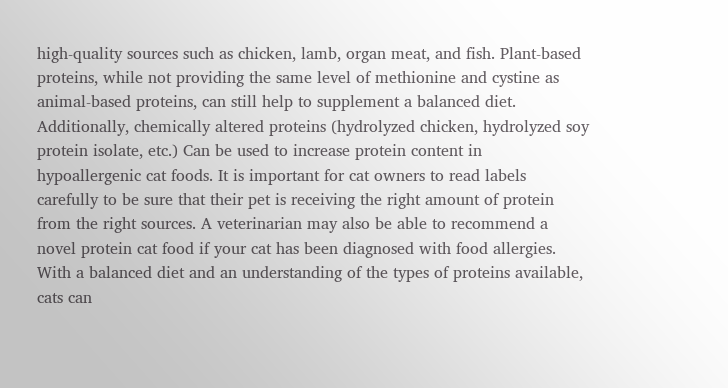high-quality sources such as chicken, lamb, organ meat, and fish. Plant-based proteins, while not providing the same level of methionine and cystine as animal-based proteins, can still help to supplement a balanced diet. Additionally, chemically altered proteins (hydrolyzed chicken, hydrolyzed soy protein isolate, etc.) Can be used to increase protein content in hypoallergenic cat foods. It is important for cat owners to read labels carefully to be sure that their pet is receiving the right amount of protein from the right sources. A veterinarian may also be able to recommend a novel protein cat food if your cat has been diagnosed with food allergies. With a balanced diet and an understanding of the types of proteins available, cats can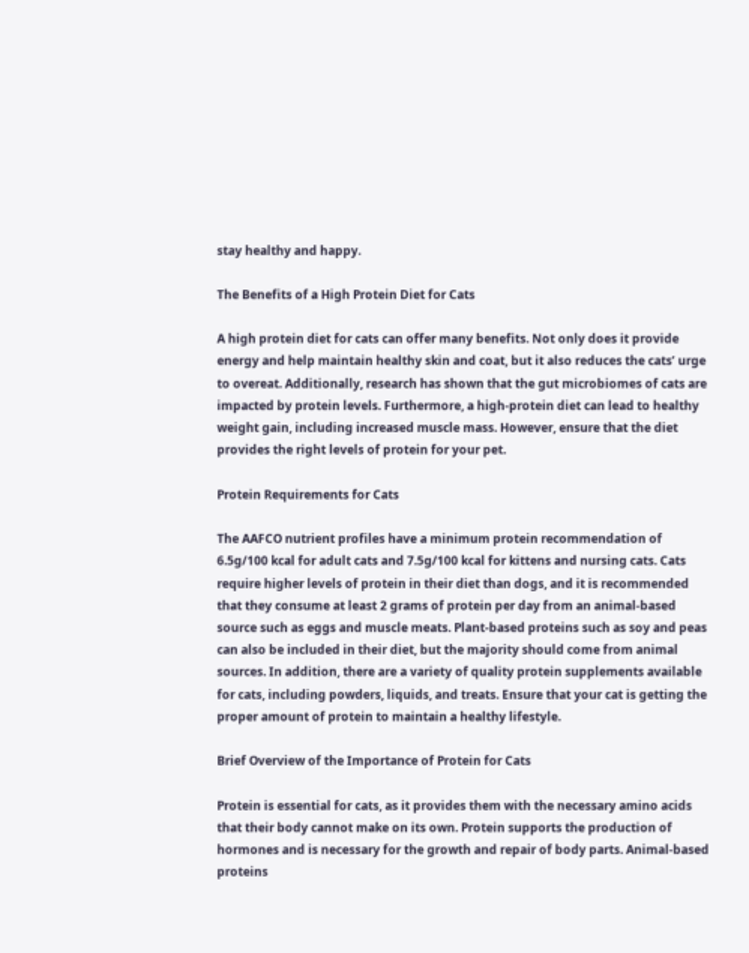stay healthy and happy.

The Benefits of a High Protein Diet for Cats

A high protein diet for cats can offer many benefits. Not only does it provide energy and help maintain healthy skin and coat, but it also reduces the cats’ urge to overeat. Additionally, research has shown that the gut microbiomes of cats are impacted by protein levels. Furthermore, a high-protein diet can lead to healthy weight gain, including increased muscle mass. However, ensure that the diet provides the right levels of protein for your pet.

Protein Requirements for Cats

The AAFCO nutrient profiles have a minimum protein recommendation of 6.5g/100 kcal for adult cats and 7.5g/100 kcal for kittens and nursing cats. Cats require higher levels of protein in their diet than dogs, and it is recommended that they consume at least 2 grams of protein per day from an animal-based source such as eggs and muscle meats. Plant-based proteins such as soy and peas can also be included in their diet, but the majority should come from animal sources. In addition, there are a variety of quality protein supplements available for cats, including powders, liquids, and treats. Ensure that your cat is getting the proper amount of protein to maintain a healthy lifestyle.

Brief Overview of the Importance of Protein for Cats

Protein is essential for cats, as it provides them with the necessary amino acids that their body cannot make on its own. Protein supports the production of hormones and is necessary for the growth and repair of body parts. Animal-based proteins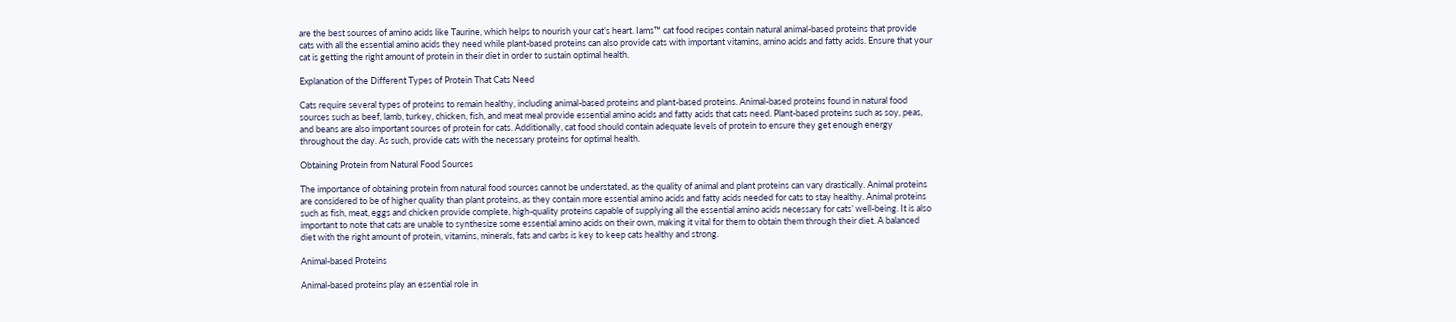are the best sources of amino acids like Taurine, which helps to nourish your cat’s heart. Iams™ cat food recipes contain natural animal-based proteins that provide cats with all the essential amino acids they need while plant-based proteins can also provide cats with important vitamins, amino acids and fatty acids. Ensure that your cat is getting the right amount of protein in their diet in order to sustain optimal health.

Explanation of the Different Types of Protein That Cats Need

Cats require several types of proteins to remain healthy, including animal-based proteins and plant-based proteins. Animal-based proteins found in natural food sources such as beef, lamb, turkey, chicken, fish, and meat meal provide essential amino acids and fatty acids that cats need. Plant-based proteins such as soy, peas, and beans are also important sources of protein for cats. Additionally, cat food should contain adequate levels of protein to ensure they get enough energy throughout the day. As such, provide cats with the necessary proteins for optimal health.

Obtaining Protein from Natural Food Sources

The importance of obtaining protein from natural food sources cannot be understated, as the quality of animal and plant proteins can vary drastically. Animal proteins are considered to be of higher quality than plant proteins, as they contain more essential amino acids and fatty acids needed for cats to stay healthy. Animal proteins such as fish, meat, eggs and chicken provide complete, high-quality proteins capable of supplying all the essential amino acids necessary for cats’ well-being. It is also important to note that cats are unable to synthesize some essential amino acids on their own, making it vital for them to obtain them through their diet. A balanced diet with the right amount of protein, vitamins, minerals, fats and carbs is key to keep cats healthy and strong.

Animal-based Proteins

Animal-based proteins play an essential role in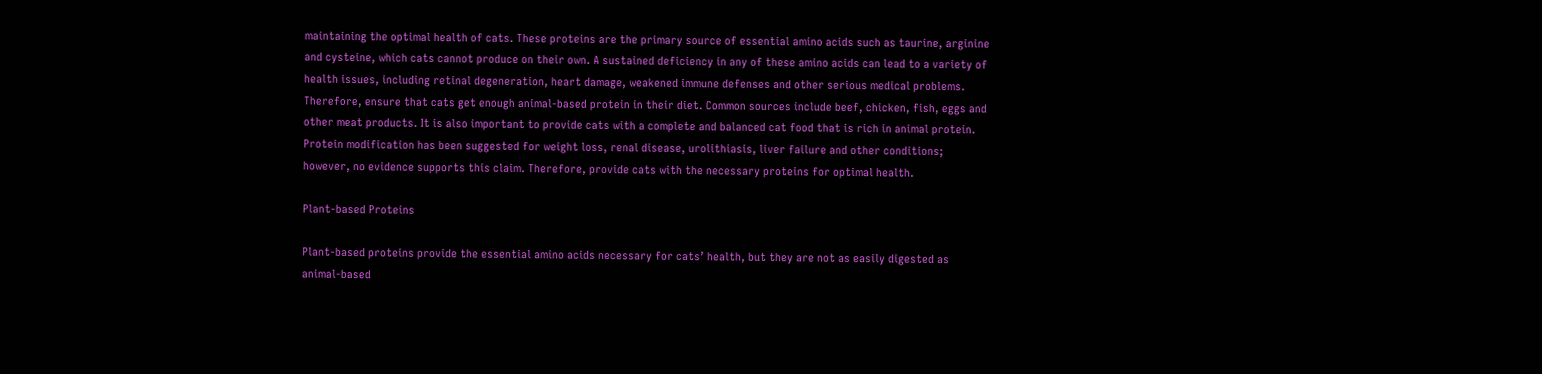maintaining the optimal health of cats. These proteins are the primary source of essential amino acids such as taurine, arginine and cysteine, which cats cannot produce on their own. A sustained deficiency in any of these amino acids can lead to a variety of health issues, including retinal degeneration, heart damage, weakened immune defenses and other serious medical problems. Therefore, ensure that cats get enough animal-based protein in their diet. Common sources include beef, chicken, fish, eggs and other meat products. It is also important to provide cats with a complete and balanced cat food that is rich in animal protein. Protein modification has been suggested for weight loss, renal disease, urolithiasis, liver failure and other conditions; however, no evidence supports this claim. Therefore, provide cats with the necessary proteins for optimal health.

Plant-based Proteins

Plant-based proteins provide the essential amino acids necessary for cats’ health, but they are not as easily digested as animal-based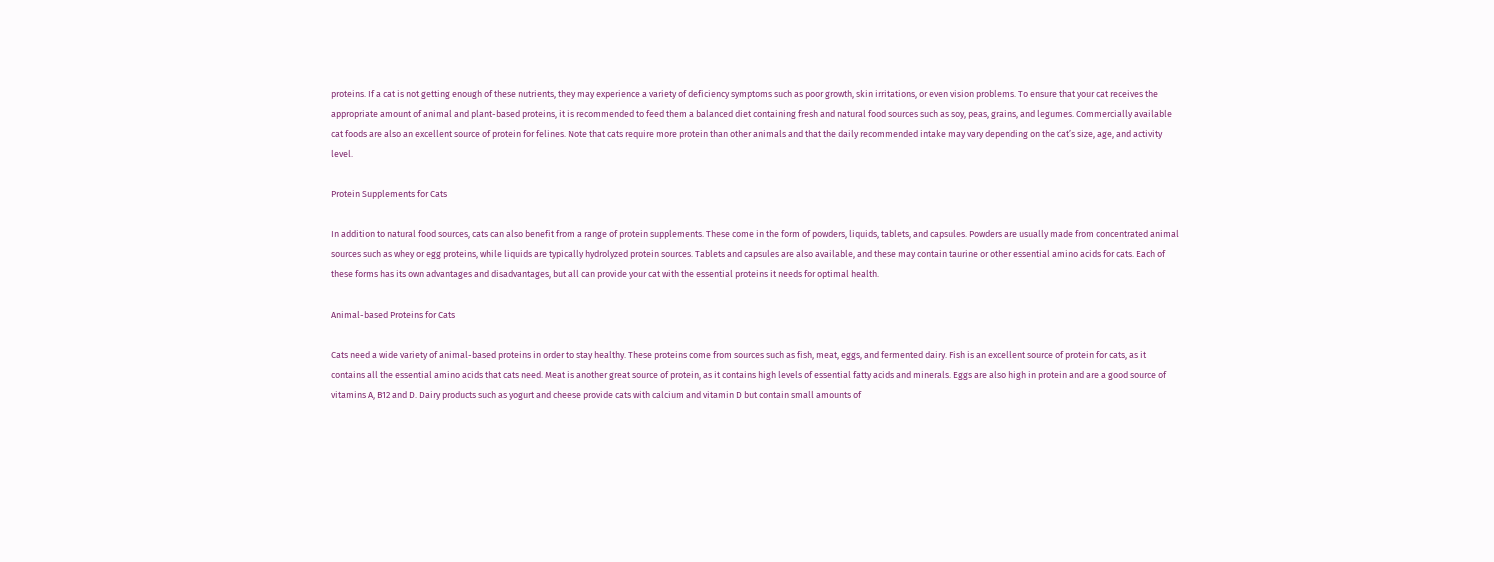proteins. If a cat is not getting enough of these nutrients, they may experience a variety of deficiency symptoms such as poor growth, skin irritations, or even vision problems. To ensure that your cat receives the appropriate amount of animal and plant-based proteins, it is recommended to feed them a balanced diet containing fresh and natural food sources such as soy, peas, grains, and legumes. Commercially available cat foods are also an excellent source of protein for felines. Note that cats require more protein than other animals and that the daily recommended intake may vary depending on the cat’s size, age, and activity level.

Protein Supplements for Cats

In addition to natural food sources, cats can also benefit from a range of protein supplements. These come in the form of powders, liquids, tablets, and capsules. Powders are usually made from concentrated animal sources such as whey or egg proteins, while liquids are typically hydrolyzed protein sources. Tablets and capsules are also available, and these may contain taurine or other essential amino acids for cats. Each of these forms has its own advantages and disadvantages, but all can provide your cat with the essential proteins it needs for optimal health.

Animal-based Proteins for Cats

Cats need a wide variety of animal-based proteins in order to stay healthy. These proteins come from sources such as fish, meat, eggs, and fermented dairy. Fish is an excellent source of protein for cats, as it contains all the essential amino acids that cats need. Meat is another great source of protein, as it contains high levels of essential fatty acids and minerals. Eggs are also high in protein and are a good source of vitamins A, B12 and D. Dairy products such as yogurt and cheese provide cats with calcium and vitamin D but contain small amounts of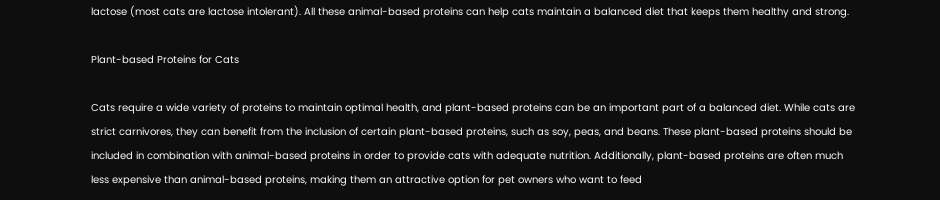lactose (most cats are lactose intolerant). All these animal-based proteins can help cats maintain a balanced diet that keeps them healthy and strong.

Plant-based Proteins for Cats

Cats require a wide variety of proteins to maintain optimal health, and plant-based proteins can be an important part of a balanced diet. While cats are strict carnivores, they can benefit from the inclusion of certain plant-based proteins, such as soy, peas, and beans. These plant-based proteins should be included in combination with animal-based proteins in order to provide cats with adequate nutrition. Additionally, plant-based proteins are often much less expensive than animal-based proteins, making them an attractive option for pet owners who want to feed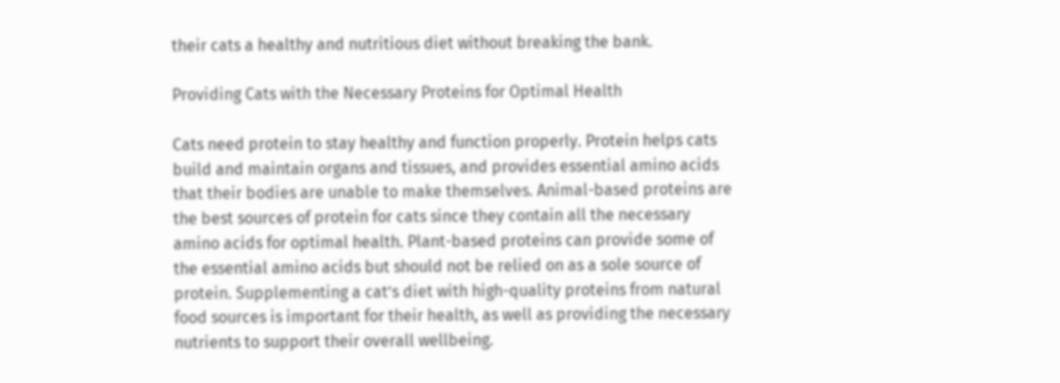their cats a healthy and nutritious diet without breaking the bank.

Providing Cats with the Necessary Proteins for Optimal Health

Cats need protein to stay healthy and function properly. Protein helps cats build and maintain organs and tissues, and provides essential amino acids that their bodies are unable to make themselves. Animal-based proteins are the best sources of protein for cats since they contain all the necessary amino acids for optimal health. Plant-based proteins can provide some of the essential amino acids but should not be relied on as a sole source of protein. Supplementing a cat’s diet with high-quality proteins from natural food sources is important for their health, as well as providing the necessary nutrients to support their overall wellbeing.